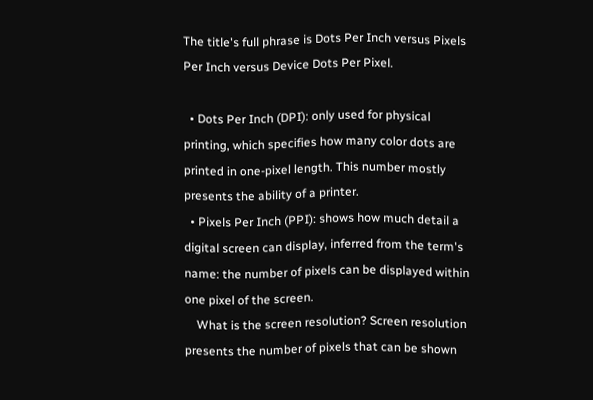The title's full phrase is Dots Per Inch versus Pixels Per Inch versus Device Dots Per Pixel.

  • Dots Per Inch (DPI): only used for physical printing, which specifies how many color dots are printed in one-pixel length. This number mostly presents the ability of a printer.
  • Pixels Per Inch (PPI): shows how much detail a digital screen can display, inferred from the term's name: the number of pixels can be displayed within one pixel of the screen.
    What is the screen resolution? Screen resolution presents the number of pixels that can be shown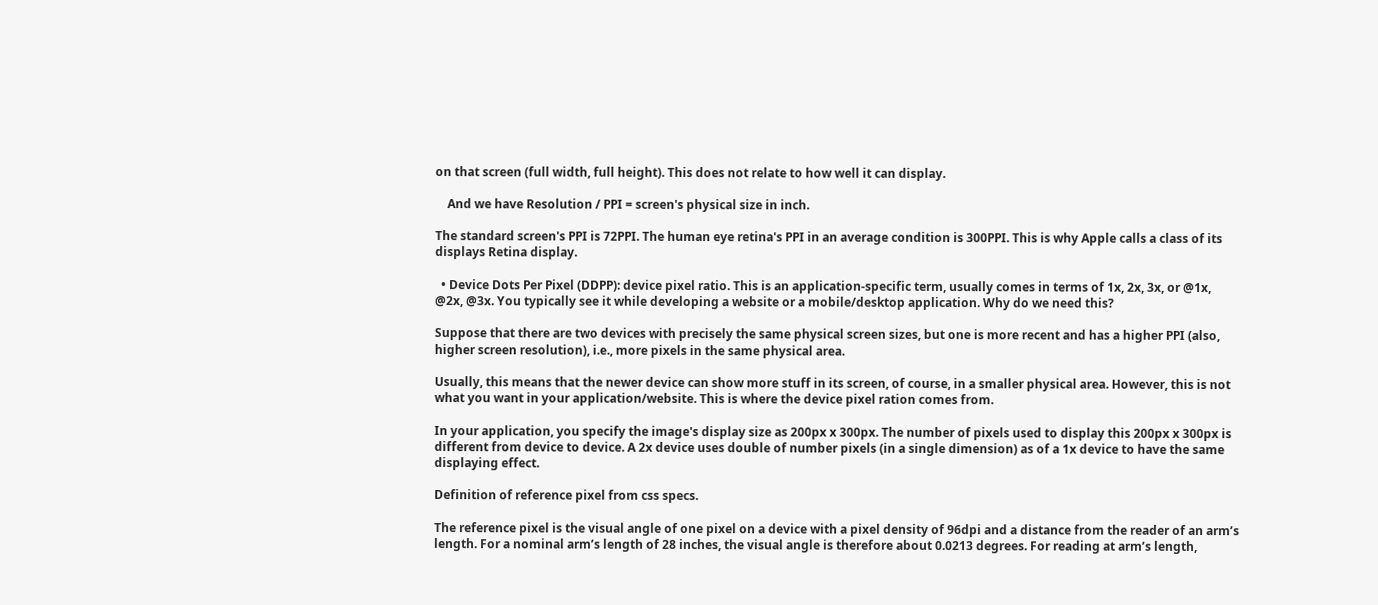on that screen (full width, full height). This does not relate to how well it can display.

    And we have Resolution / PPI = screen's physical size in inch.

The standard screen's PPI is 72PPI. The human eye retina's PPI in an average condition is 300PPI. This is why Apple calls a class of its displays Retina display.

  • Device Dots Per Pixel (DDPP): device pixel ratio. This is an application-specific term, usually comes in terms of 1x, 2x, 3x, or @1x, @2x, @3x. You typically see it while developing a website or a mobile/desktop application. Why do we need this?

Suppose that there are two devices with precisely the same physical screen sizes, but one is more recent and has a higher PPI (also, higher screen resolution), i.e., more pixels in the same physical area.

Usually, this means that the newer device can show more stuff in its screen, of course, in a smaller physical area. However, this is not what you want in your application/website. This is where the device pixel ration comes from.

In your application, you specify the image's display size as 200px x 300px. The number of pixels used to display this 200px x 300px is different from device to device. A 2x device uses double of number pixels (in a single dimension) as of a 1x device to have the same displaying effect.

Definition of reference pixel from css specs.

The reference pixel is the visual angle of one pixel on a device with a pixel density of 96dpi and a distance from the reader of an arm’s length. For a nominal arm’s length of 28 inches, the visual angle is therefore about 0.0213 degrees. For reading at arm’s length,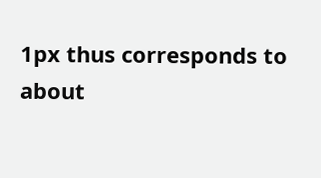1px thus corresponds to about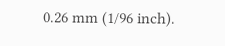0.26 mm (1/96 inch).